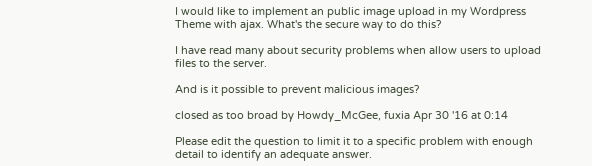I would like to implement an public image upload in my Wordpress Theme with ajax. What's the secure way to do this?

I have read many about security problems when allow users to upload files to the server.

And is it possible to prevent malicious images?

closed as too broad by Howdy_McGee, fuxia Apr 30 '16 at 0:14

Please edit the question to limit it to a specific problem with enough detail to identify an adequate answer.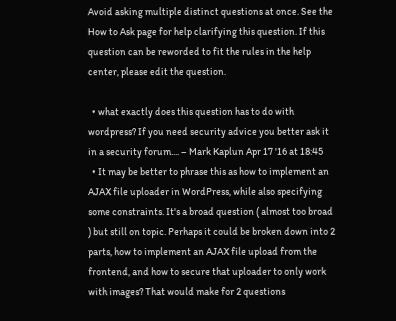Avoid asking multiple distinct questions at once. See the How to Ask page for help clarifying this question. If this question can be reworded to fit the rules in the help center, please edit the question.

  • what exactly does this question has to do with wordpress? If you need security advice you better ask it in a security forum.... – Mark Kaplun Apr 17 '16 at 18:45
  • It may be better to phrase this as how to implement an AJAX file uploader in WordPress, while also specifying some constraints. It's a broad question ( almost too broad ) but still on topic. Perhaps it could be broken down into 2 parts, how to implement an AJAX file upload from the frontend, and how to secure that uploader to only work with images? That would make for 2 questions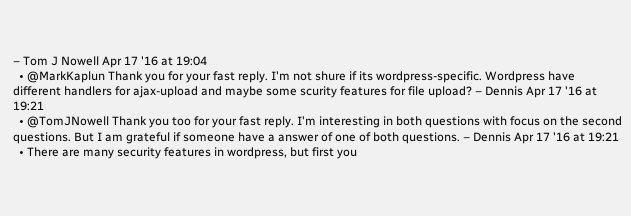– Tom J Nowell Apr 17 '16 at 19:04
  • @MarkKaplun Thank you for your fast reply. I'm not shure if its wordpress-specific. Wordpress have different handlers for ajax-upload and maybe some scurity features for file upload? – Dennis Apr 17 '16 at 19:21
  • @TomJNowell Thank you too for your fast reply. I'm interesting in both questions with focus on the second questions. But I am grateful if someone have a answer of one of both questions. – Dennis Apr 17 '16 at 19:21
  • There are many security features in wordpress, but first you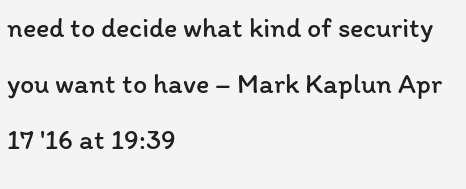need to decide what kind of security you want to have – Mark Kaplun Apr 17 '16 at 19:39